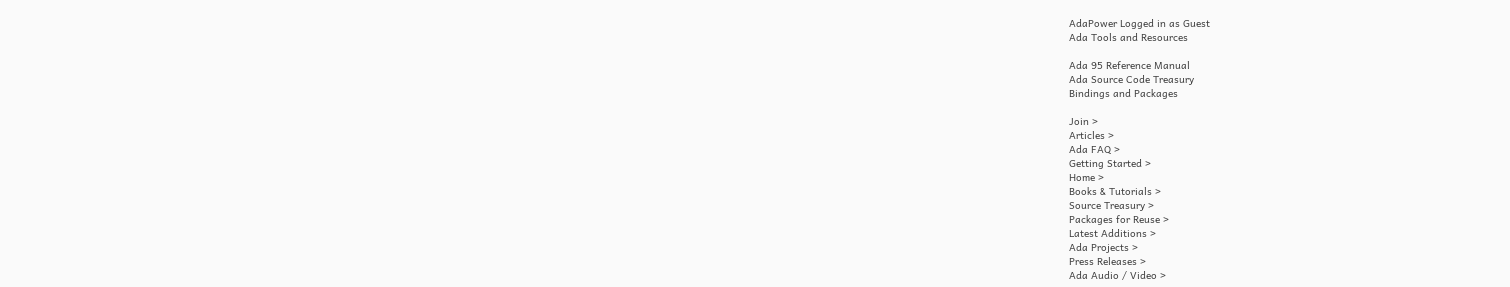AdaPower Logged in as Guest
Ada Tools and Resources

Ada 95 Reference Manual
Ada Source Code Treasury
Bindings and Packages

Join >
Articles >
Ada FAQ >
Getting Started >
Home >
Books & Tutorials >
Source Treasury >
Packages for Reuse >
Latest Additions >
Ada Projects >
Press Releases >
Ada Audio / Video >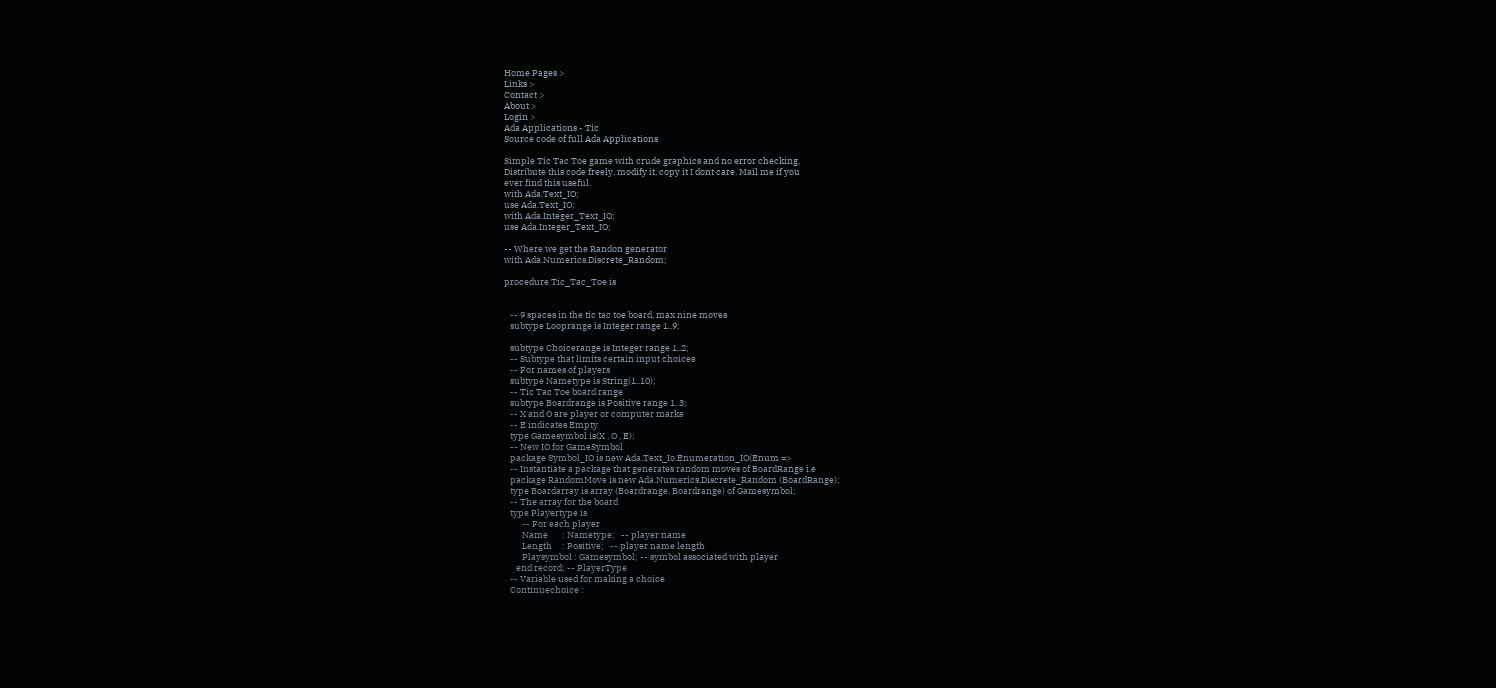Home Pages >
Links >
Contact >
About >
Login >
Ada Applications - Tic
Source code of full Ada Applications

Simple Tic Tac Toe game with crude graphics and no error checking.
Distribute this code freely, modify it, copy it I dont care. Mail me if you
ever find this useful.
with Ada.Text_IO;
use Ada.Text_IO;
with Ada.Integer_Text_IO;
use Ada.Integer_Text_IO;

-- Where we get the Randon generator
with Ada.Numerics.Discrete_Random;

procedure Tic_Tac_Toe is


   -- 9 spaces in the tic tac toe board, max nine moves
   subtype Looprange is Integer range 1..9;

   subtype Choicerange is Integer range 1..2;
   -- Subtype that limits certain input choices
   -- For names of players
   subtype Nametype is String(1..10);
   -- Tic Tac Toe board range
   subtype Boardrange is Positive range 1..3;
   -- X and O are player or computer marks
   -- E indicates Empty
   type Gamesymbol is(X , O , E);
   -- New IO for GameSymbol
   package Symbol_IO is new Ada.Text_Io.Enumeration_IO(Enum =>
   -- Instantiate a package that generates random moves of BoardRange i.e
   package RandomMove is new Ada.Numerics.Discrete_Random (BoardRange);
   type Boardarray is array (Boardrange, Boardrange) of Gamesymbol;
   -- The array for the board
   type Playertype is
         -- For each player
         Name       : Nametype;   -- player name
         Length     : Positive;   -- player name length
         Playsymbol : Gamesymbol; -- symbol associated with player
      end record; -- PlayerType
   -- Variable used for making a choice
   Continuechoice :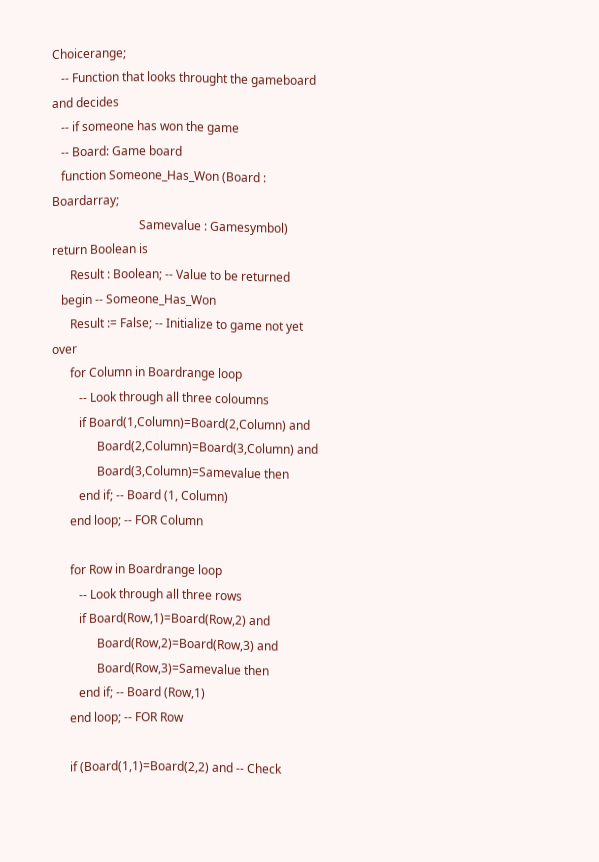Choicerange;
   -- Function that looks throught the gameboard and decides
   -- if someone has won the game
   -- Board: Game board
   function Someone_Has_Won (Board : Boardarray;
                             Samevalue : Gamesymbol) return Boolean is
      Result : Boolean; -- Value to be returned
   begin -- Someone_Has_Won
      Result := False; -- Initialize to game not yet over
      for Column in Boardrange loop
         -- Look through all three coloumns
         if Board(1,Column)=Board(2,Column) and
               Board(2,Column)=Board(3,Column) and
               Board(3,Column)=Samevalue then
         end if; -- Board (1, Column)
      end loop; -- FOR Column

      for Row in Boardrange loop
         -- Look through all three rows
         if Board(Row,1)=Board(Row,2) and
               Board(Row,2)=Board(Row,3) and
               Board(Row,3)=Samevalue then
         end if; -- Board (Row,1)
      end loop; -- FOR Row

      if (Board(1,1)=Board(2,2) and -- Check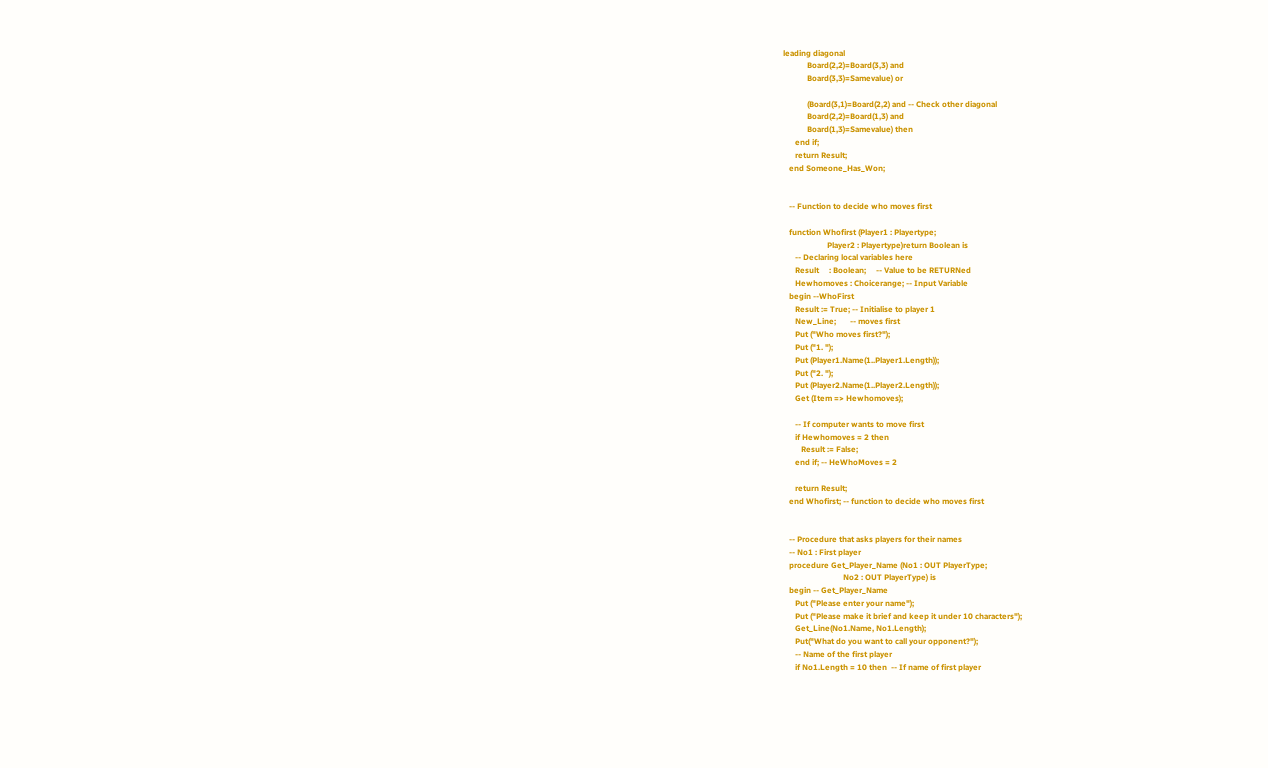leading diagonal
            Board(2,2)=Board(3,3) and
            Board(3,3)=Samevalue) or

            (Board(3,1)=Board(2,2) and -- Check other diagonal
            Board(2,2)=Board(1,3) and
            Board(1,3)=Samevalue) then
      end if;
      return Result;
   end Someone_Has_Won;


   -- Function to decide who moves first

   function Whofirst (Player1 : Playertype;
                      Player2 : Playertype)return Boolean is
      -- Declaring local variables here
      Result     : Boolean;     -- Value to be RETURNed
      Hewhomoves : Choicerange; -- Input Variable
   begin --WhoFirst
      Result := True; -- Initialise to player 1
      New_Line;       -- moves first
      Put ("Who moves first?");
      Put ("1. ");
      Put (Player1.Name(1..Player1.Length));
      Put ("2. ");
      Put (Player2.Name(1..Player2.Length));
      Get (Item => Hewhomoves);

      -- If computer wants to move first
      if Hewhomoves = 2 then
         Result := False;
      end if; -- HeWhoMoves = 2

      return Result;
   end Whofirst; -- function to decide who moves first


   -- Procedure that asks players for their names
   -- No1 : First player
   procedure Get_Player_Name (No1 : OUT PlayerType;
                              No2 : OUT PlayerType) is
   begin -- Get_Player_Name
      Put ("Please enter your name");
      Put ("Please make it brief and keep it under 10 characters");
      Get_Line(No1.Name, No1.Length);
      Put("What do you want to call your opponent?");
      -- Name of the first player
      if No1.Length = 10 then  -- If name of first player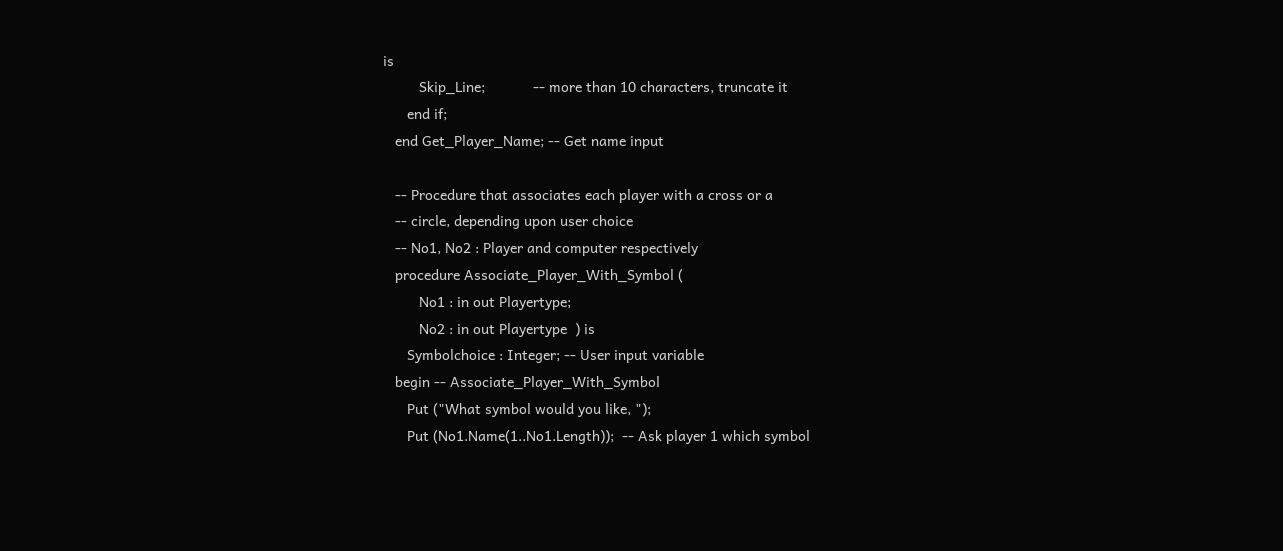is
         Skip_Line;            -- more than 10 characters, truncate it
      end if;
   end Get_Player_Name; -- Get name input

   -- Procedure that associates each player with a cross or a
   -- circle, depending upon user choice
   -- No1, No2 : Player and computer respectively
   procedure Associate_Player_With_Symbol (
         No1 : in out Playertype;
         No2 : in out Playertype  ) is
      Symbolchoice : Integer; -- User input variable
   begin -- Associate_Player_With_Symbol
      Put ("What symbol would you like, ");
      Put (No1.Name(1..No1.Length));  -- Ask player 1 which symbol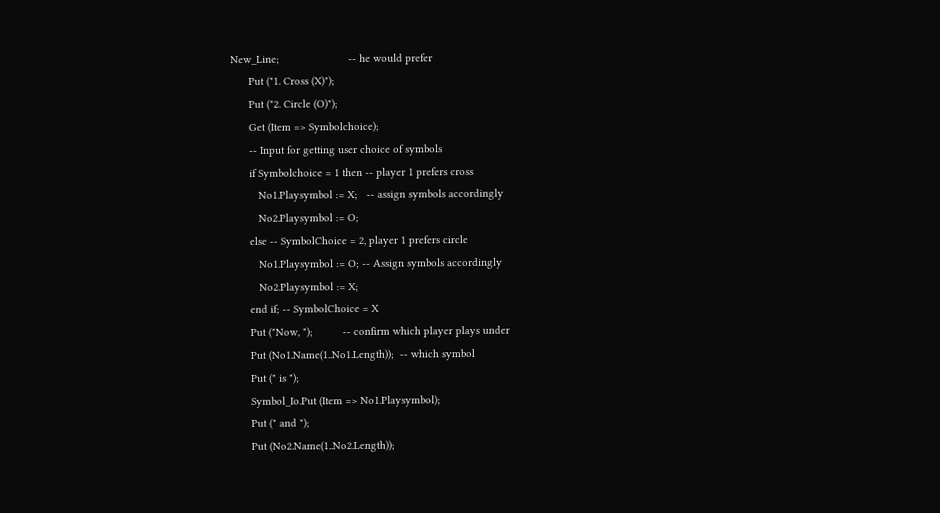New_Line;                       -- he would prefer
      Put ("1. Cross (X)");
      Put ("2. Circle (O)");
      Get (Item => Symbolchoice);
      -- Input for getting user choice of symbols
      if Symbolchoice = 1 then -- player 1 prefers cross
         No1.Playsymbol := X;   -- assign symbols accordingly
         No2.Playsymbol := O;
      else -- SymbolChoice = 2, player 1 prefers circle
         No1.Playsymbol := O; -- Assign symbols accordingly
         No2.Playsymbol := X;
      end if; -- SymbolChoice = X
      Put ("Now, ");          -- confirm which player plays under
      Put (No1.Name(1..No1.Length));  -- which symbol
      Put (" is ");
      Symbol_Io.Put (Item => No1.Playsymbol);
      Put (" and ");
      Put (No2.Name(1..No2.Length));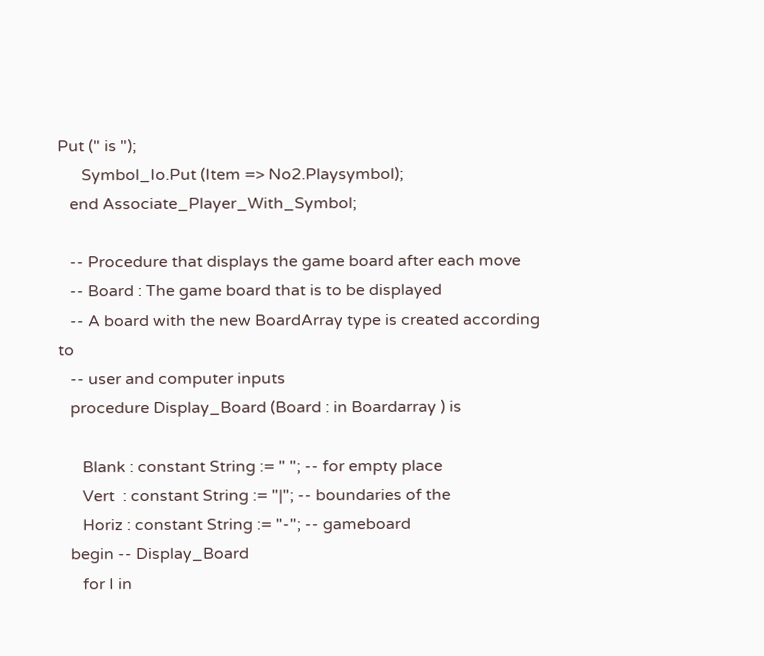Put (" is ");
      Symbol_Io.Put (Item => No2.Playsymbol);
   end Associate_Player_With_Symbol;

   -- Procedure that displays the game board after each move
   -- Board : The game board that is to be displayed
   -- A board with the new BoardArray type is created according to
   -- user and computer inputs
   procedure Display_Board (Board : in Boardarray ) is

      Blank : constant String := " "; -- for empty place
      Vert  : constant String := "|"; -- boundaries of the
      Horiz : constant String := "-"; -- gameboard
   begin -- Display_Board
      for I in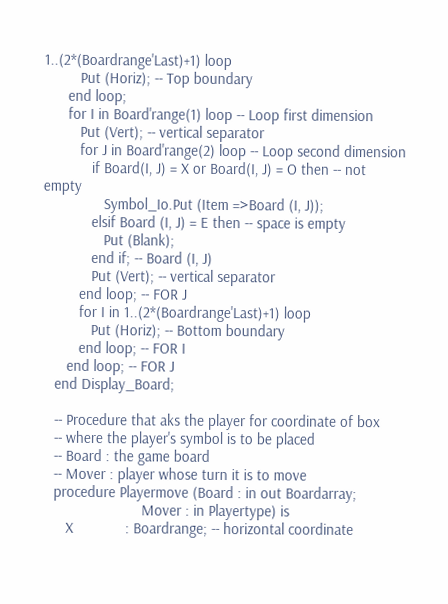1..(2*(Boardrange'Last)+1) loop
         Put (Horiz); -- Top boundary
      end loop;
      for I in Board'range(1) loop -- Loop first dimension
         Put (Vert); -- vertical separator
         for J in Board'range(2) loop -- Loop second dimension
            if Board(I, J) = X or Board(I, J) = O then -- not empty
               Symbol_Io.Put (Item =>Board (I, J));
            elsif Board (I, J) = E then -- space is empty
               Put (Blank);
            end if; -- Board (I, J)
            Put (Vert); -- vertical separator
         end loop; -- FOR J
         for I in 1..(2*(Boardrange'Last)+1) loop
            Put (Horiz); -- Bottom boundary
         end loop; -- FOR I
      end loop; -- FOR J
   end Display_Board;

   -- Procedure that aks the player for coordinate of box
   -- where the player's symbol is to be placed
   -- Board : the game board
   -- Mover : player whose turn it is to move
   procedure Playermove (Board : in out Boardarray;
                         Mover : in Playertype) is
      X             : Boardrange; -- horizontal coordinate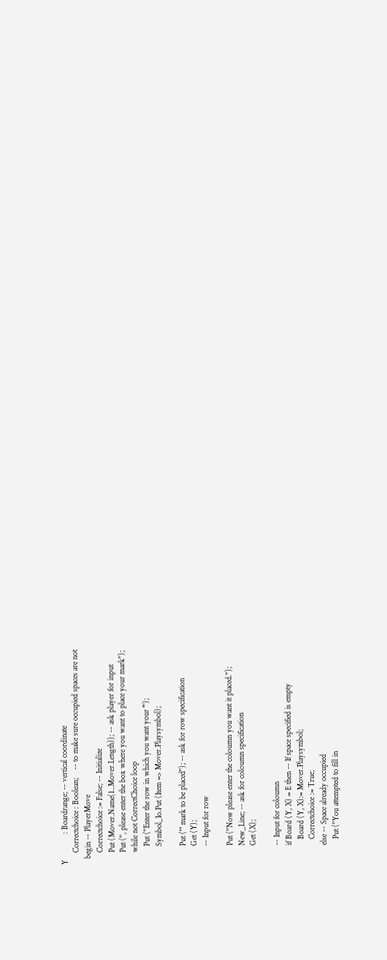Y             : Boardrange; -- vertical coordinate
      Correctchoice : Boolean;    -- to make sure occupied spaces are not
   begin -- PlayerMove
      Correctchoice := False; -- Initialize
      Put (Mover.Name(1..Mover.Length)); -- ask player for input
      Put (", please enter the box where you want to place your mark");
      while not CorrectChoice loop
         Put ("Enter the row in which you want your '");
         Symbol_Io.Put (Item => Mover.Playsymbol);

         Put ("' mark to be placed"); -- ask for row specification
         Get (Y);
         -- Input for row

         Put ("Now please enter the coloumn you want it placed.");
         New_Line; -- ask for coloumn specification
         Get (X);

         -- Input for coloumn
         if Board (Y, X) = E then -- If space specified is empty
            Board (Y, X):= Mover.Playsymbol;
            Correctchoice := True;
         else -- Space already occupied
            Put ("You attempted to fill in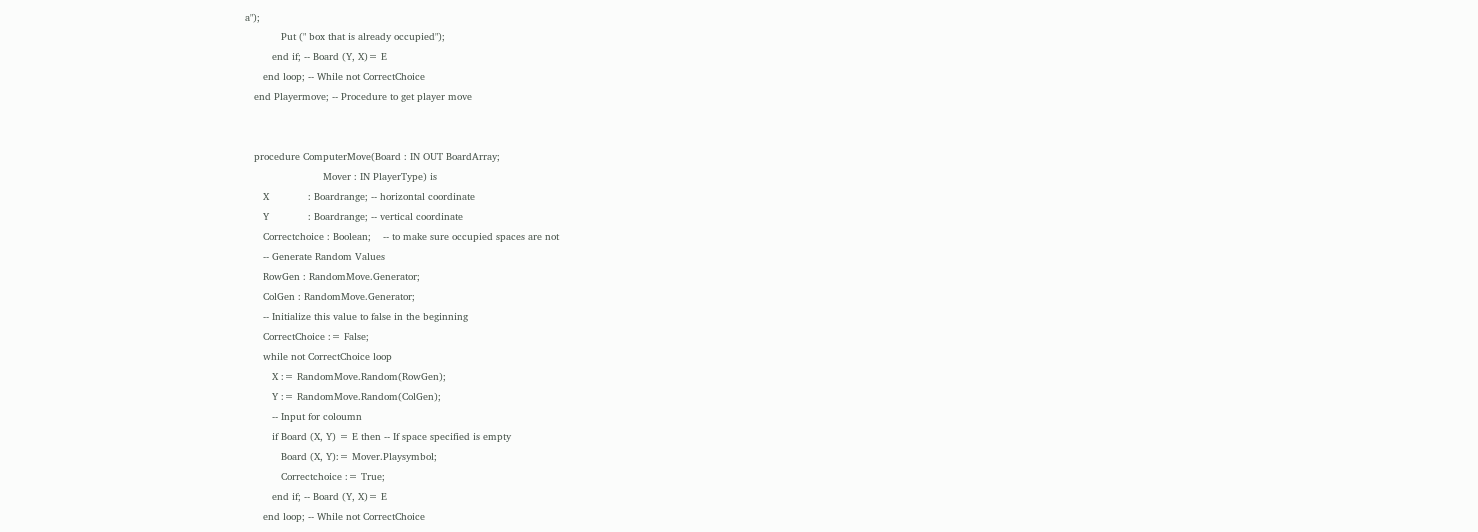a");
            Put (" box that is already occupied");
         end if; -- Board (Y, X)= E
      end loop; -- While not CorrectChoice
   end Playermove; -- Procedure to get player move


   procedure ComputerMove(Board : IN OUT BoardArray;
                          Mover : IN PlayerType) is
      X             : Boardrange; -- horizontal coordinate
      Y             : Boardrange; -- vertical coordinate
      Correctchoice : Boolean;    -- to make sure occupied spaces are not
      -- Generate Random Values
      RowGen : RandomMove.Generator;
      ColGen : RandomMove.Generator;
      -- Initialize this value to false in the beginning
      CorrectChoice := False;
      while not CorrectChoice loop
         X := RandomMove.Random(RowGen);
         Y := RandomMove.Random(ColGen);
         -- Input for coloumn
         if Board (X, Y) = E then -- If space specified is empty
            Board (X, Y):= Mover.Playsymbol;
            Correctchoice := True;
         end if; -- Board (Y, X)= E
      end loop; -- While not CorrectChoice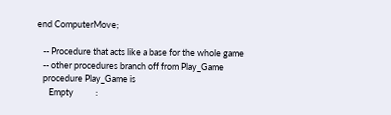end ComputerMove;

   -- Procedure that acts like a base for the whole game
   -- other procedures branch off from Play_Game
   procedure Play_Game is
      Empty           :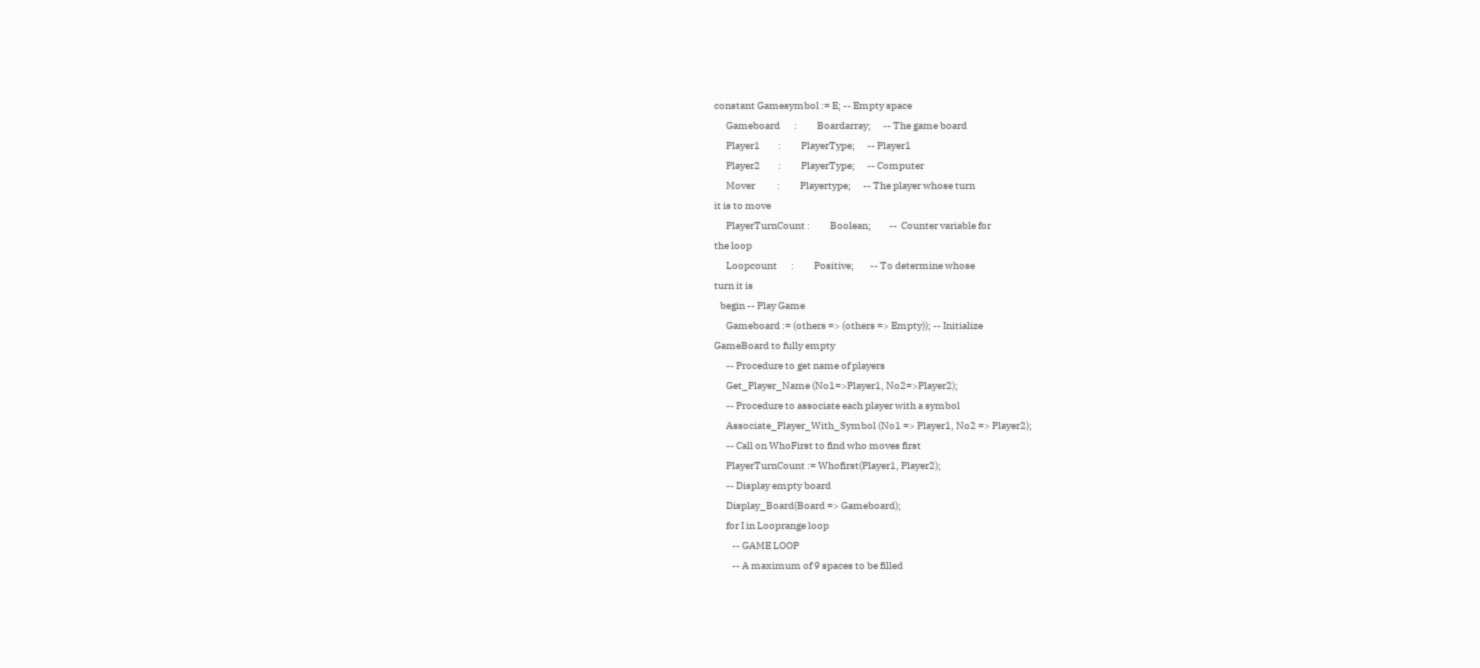constant Gamesymbol := E; -- Empty space
      Gameboard       :          Boardarray;      -- The game board
      Player1         :          PlayerType;      -- Player1
      Player2         :          PlayerType;      -- Computer
      Mover           :          Playertype;      -- The player whose turn
it is to move
      PlayerTurnCount :          Boolean;         --  Counter variable for
the loop
      Loopcount       :          Positive;        -- To determine whose
turn it is
   begin -- Play Game
      Gameboard := (others => (others => Empty)); -- Initialize
GameBoard to fully empty
      -- Procedure to get name of players
      Get_Player_Name (No1=>Player1, No2=>Player2);
      -- Procedure to associate each player with a symbol
      Associate_Player_With_Symbol (No1 => Player1, No2 => Player2);
      -- Call on WhoFirst to find who moves first
      PlayerTurnCount := Whofirst(Player1, Player2);
      -- Display empty board
      Display_Board(Board => Gameboard);
      for I in Looprange loop
         -- GAME LOOP
         -- A maximum of 9 spaces to be filled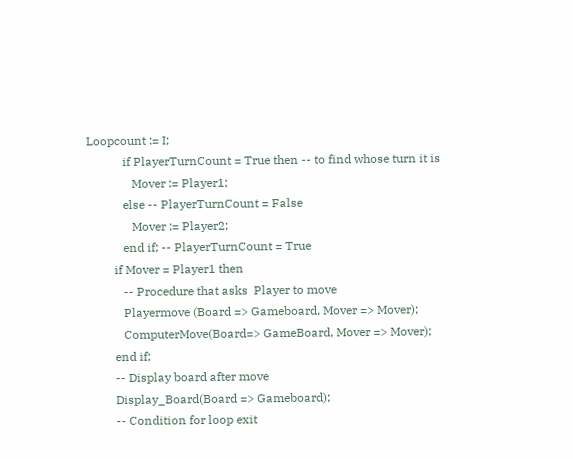Loopcount := I;
            if PlayerTurnCount = True then -- to find whose turn it is
               Mover := Player1;
            else -- PlayerTurnCount = False
               Mover := Player2;
            end if; -- PlayerTurnCount = True
         if Mover = Player1 then
            -- Procedure that asks  Player to move
            Playermove (Board => Gameboard, Mover => Mover);
            ComputerMove(Board=> GameBoard, Mover => Mover);
         end if;
         -- Display board after move
         Display_Board(Board => Gameboard);
         -- Condition for loop exit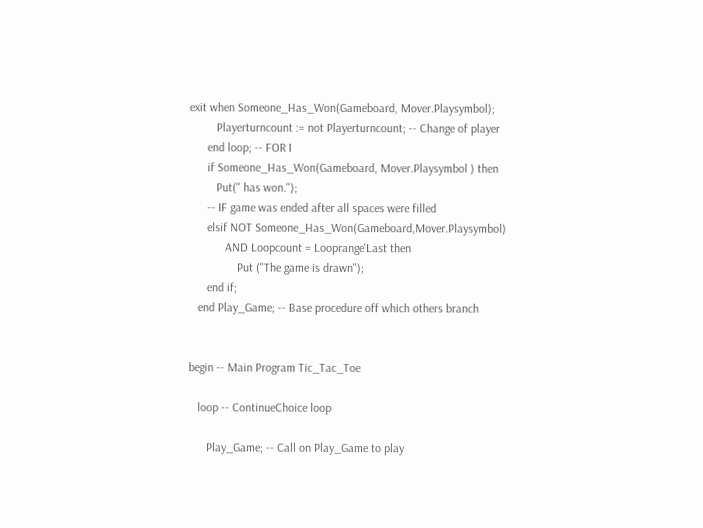exit when Someone_Has_Won(Gameboard, Mover.Playsymbol);
         Playerturncount := not Playerturncount; -- Change of player
      end loop; -- FOR I
      if Someone_Has_Won(Gameboard, Mover.Playsymbol ) then
         Put(" has won.");
      -- IF game was ended after all spaces were filled
      elsif NOT Someone_Has_Won(Gameboard,Mover.Playsymbol)
            AND Loopcount = Looprange'Last then
                Put ("The game is drawn");
      end if;
   end Play_Game; -- Base procedure off which others branch


begin -- Main Program Tic_Tac_Toe

   loop -- ContinueChoice loop

      Play_Game; -- Call on Play_Game to play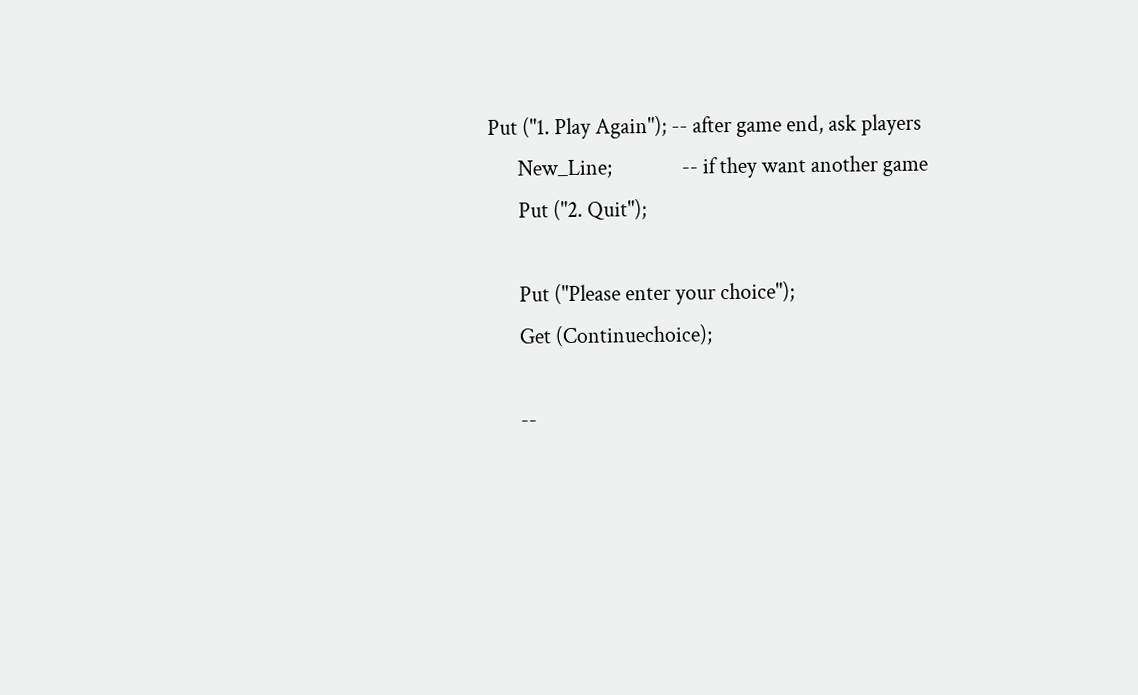Put ("1. Play Again"); -- after game end, ask players
      New_Line;              -- if they want another game
      Put ("2. Quit");

      Put ("Please enter your choice");
      Get (Continuechoice);

      --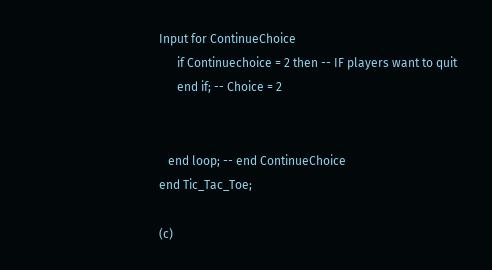Input for ContinueChoice
      if Continuechoice = 2 then -- IF players want to quit
      end if; -- Choice = 2


   end loop; -- end ContinueChoice
end Tic_Tac_Toe;

(c)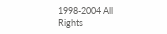1998-2004 All Rights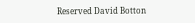Reserved David Botton